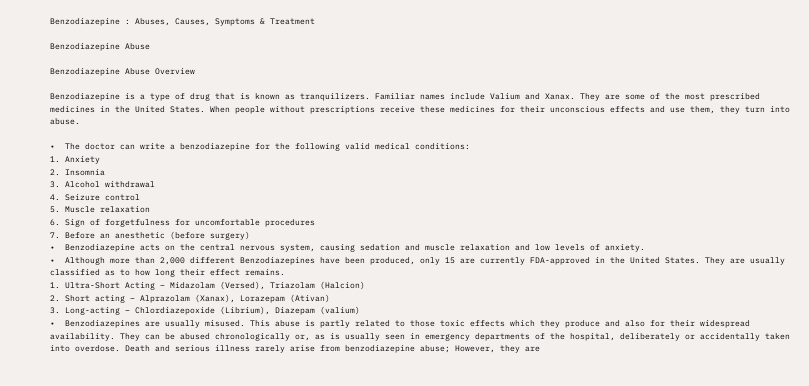Benzodiazepine : Abuses, Causes, Symptoms & Treatment

Benzodiazepine Abuse

Benzodiazepine Abuse Overview

Benzodiazepine is a type of drug that is known as tranquilizers. Familiar names include Valium and Xanax. They are some of the most prescribed medicines in the United States. When people without prescriptions receive these medicines for their unconscious effects and use them, they turn into abuse.

•  The doctor can write a benzodiazepine for the following valid medical conditions:
1. Anxiety
2. Insomnia
3. Alcohol withdrawal
4. Seizure control
5. Muscle relaxation
6. Sign of forgetfulness for uncomfortable procedures
7. Before an anesthetic (before surgery)
•  Benzodiazepine acts on the central nervous system, causing sedation and muscle relaxation and low levels of anxiety.
•  Although more than 2,000 different Benzodiazepines have been produced, only 15 are currently FDA-approved in the United States. They are usually classified as to how long their effect remains.
1. Ultra-Short Acting – Midazolam (Versed), Triazolam (Halcion)
2. Short acting – Alprazolam (Xanax), Lorazepam (Ativan)
3. Long-acting – Chlordiazepoxide (Librium), Diazepam (valium)
•  Benzodiazepines are usually misused. This abuse is partly related to those toxic effects which they produce and also for their widespread availability. They can be abused chronologically or, as is usually seen in emergency departments of the hospital, deliberately or accidentally taken into overdose. Death and serious illness rarely arise from benzodiazepine abuse; However, they are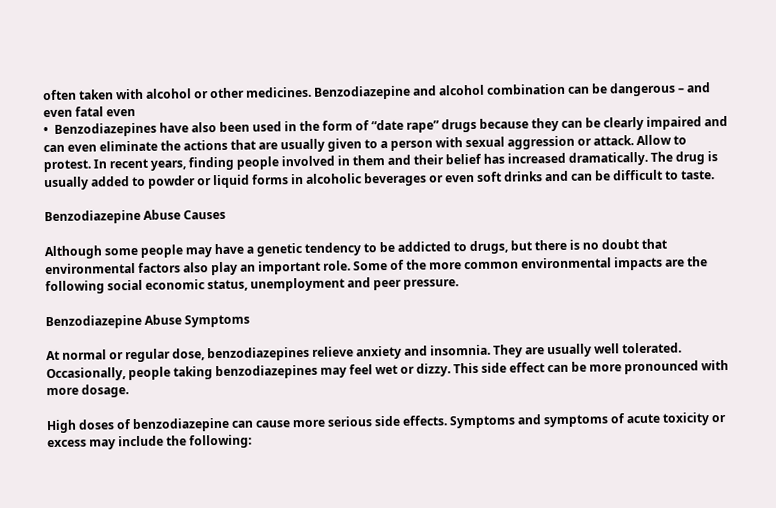often taken with alcohol or other medicines. Benzodiazepine and alcohol combination can be dangerous – and even fatal even
•  Benzodiazepines have also been used in the form of “date rape” drugs because they can be clearly impaired and can even eliminate the actions that are usually given to a person with sexual aggression or attack. Allow to protest. In recent years, finding people involved in them and their belief has increased dramatically. The drug is usually added to powder or liquid forms in alcoholic beverages or even soft drinks and can be difficult to taste.

Benzodiazepine Abuse Causes

Although some people may have a genetic tendency to be addicted to drugs, but there is no doubt that environmental factors also play an important role. Some of the more common environmental impacts are the following social economic status, unemployment and peer pressure.

Benzodiazepine Abuse Symptoms

At normal or regular dose, benzodiazepines relieve anxiety and insomnia. They are usually well tolerated. Occasionally, people taking benzodiazepines may feel wet or dizzy. This side effect can be more pronounced with more dosage.

High doses of benzodiazepine can cause more serious side effects. Symptoms and symptoms of acute toxicity or excess may include the following: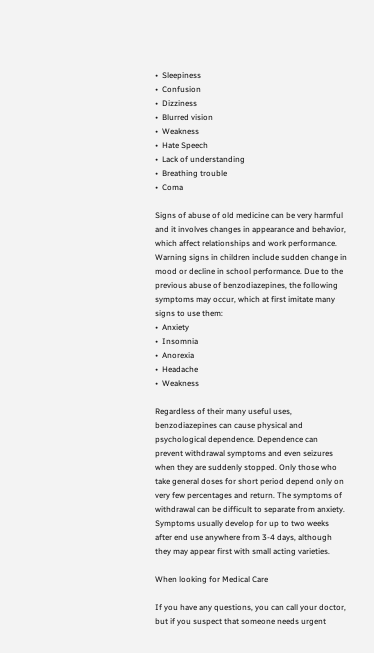•  Sleepiness
•  Confusion
•  Dizziness
•  Blurred vision
•  Weakness
•  Hate Speech
•  Lack of understanding
•  Breathing trouble
•  Coma

Signs of abuse of old medicine can be very harmful and it involves changes in appearance and behavior, which affect relationships and work performance. Warning signs in children include sudden change in mood or decline in school performance. Due to the previous abuse of benzodiazepines, the following symptoms may occur, which at first imitate many signs to use them:
•  Anxiety
•  Insomnia
•  Anorexia
•  Headache
•  Weakness

Regardless of their many useful uses, benzodiazepines can cause physical and psychological dependence. Dependence can prevent withdrawal symptoms and even seizures when they are suddenly stopped. Only those who take general doses for short period depend only on very few percentages and return. The symptoms of withdrawal can be difficult to separate from anxiety. Symptoms usually develop for up to two weeks after end use anywhere from 3-4 days, although they may appear first with small acting varieties.

When looking for Medical Care

If you have any questions, you can call your doctor, but if you suspect that someone needs urgent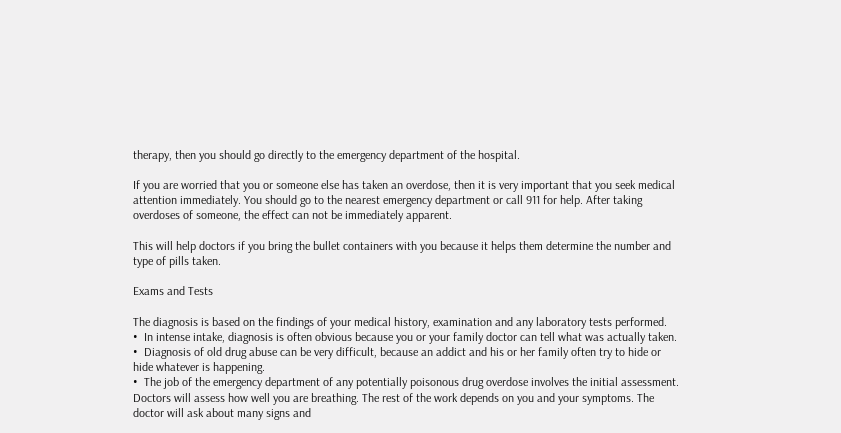therapy, then you should go directly to the emergency department of the hospital.

If you are worried that you or someone else has taken an overdose, then it is very important that you seek medical attention immediately. You should go to the nearest emergency department or call 911 for help. After taking overdoses of someone, the effect can not be immediately apparent.

This will help doctors if you bring the bullet containers with you because it helps them determine the number and type of pills taken.

Exams and Tests

The diagnosis is based on the findings of your medical history, examination and any laboratory tests performed.
•  In intense intake, diagnosis is often obvious because you or your family doctor can tell what was actually taken.
•  Diagnosis of old drug abuse can be very difficult, because an addict and his or her family often try to hide or hide whatever is happening.
•  The job of the emergency department of any potentially poisonous drug overdose involves the initial assessment. Doctors will assess how well you are breathing. The rest of the work depends on you and your symptoms. The doctor will ask about many signs and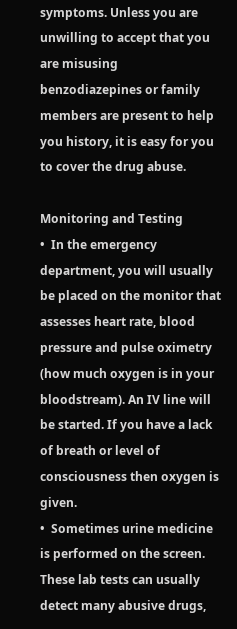symptoms. Unless you are unwilling to accept that you are misusing benzodiazepines or family members are present to help you history, it is easy for you to cover the drug abuse.

Monitoring and Testing
•  In the emergency department, you will usually be placed on the monitor that assesses heart rate, blood pressure and pulse oximetry (how much oxygen is in your bloodstream). An IV line will be started. If you have a lack of breath or level of consciousness then oxygen is given.
•  Sometimes urine medicine is performed on the screen. These lab tests can usually detect many abusive drugs,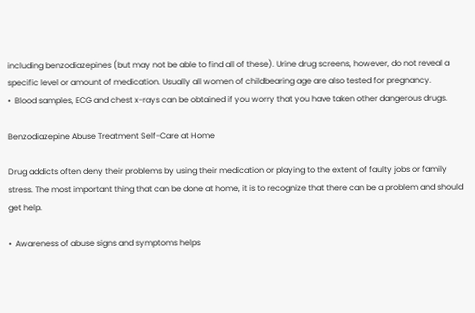including benzodiazepines (but may not be able to find all of these). Urine drug screens, however, do not reveal a specific level or amount of medication. Usually all women of childbearing age are also tested for pregnancy.
•  Blood samples, ECG and chest x-rays can be obtained if you worry that you have taken other dangerous drugs.

Benzodiazepine Abuse Treatment Self-Care at Home

Drug addicts often deny their problems by using their medication or playing to the extent of faulty jobs or family stress. The most important thing that can be done at home, it is to recognize that there can be a problem and should get help.

•  Awareness of abuse signs and symptoms helps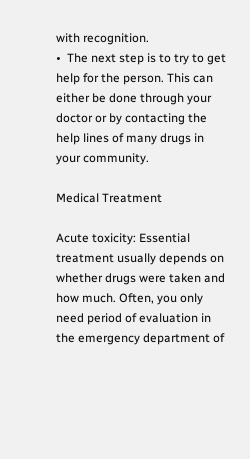with recognition.
•  The next step is to try to get help for the person. This can either be done through your doctor or by contacting the help lines of many drugs in your community.

Medical Treatment

Acute toxicity: Essential treatment usually depends on whether drugs were taken and how much. Often, you only need period of evaluation in the emergency department of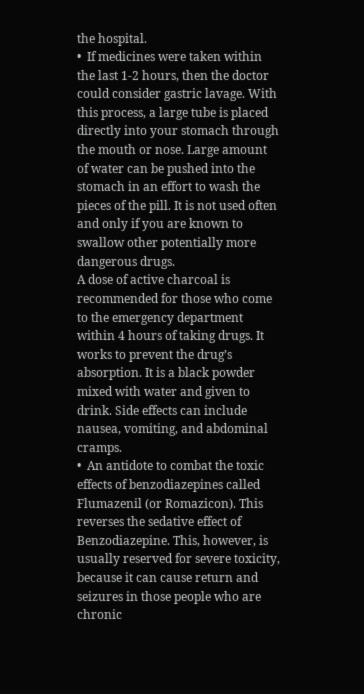the hospital.
•  If medicines were taken within the last 1-2 hours, then the doctor could consider gastric lavage. With this process, a large tube is placed directly into your stomach through the mouth or nose. Large amount of water can be pushed into the stomach in an effort to wash the pieces of the pill. It is not used often and only if you are known to swallow other potentially more dangerous drugs.
A dose of active charcoal is recommended for those who come to the emergency department within 4 hours of taking drugs. It works to prevent the drug’s absorption. It is a black powder mixed with water and given to drink. Side effects can include nausea, vomiting, and abdominal cramps.
•  An antidote to combat the toxic effects of benzodiazepines called Flumazenil (or Romazicon). This reverses the sedative effect of Benzodiazepine. This, however, is usually reserved for severe toxicity, because it can cause return and seizures in those people who are chronic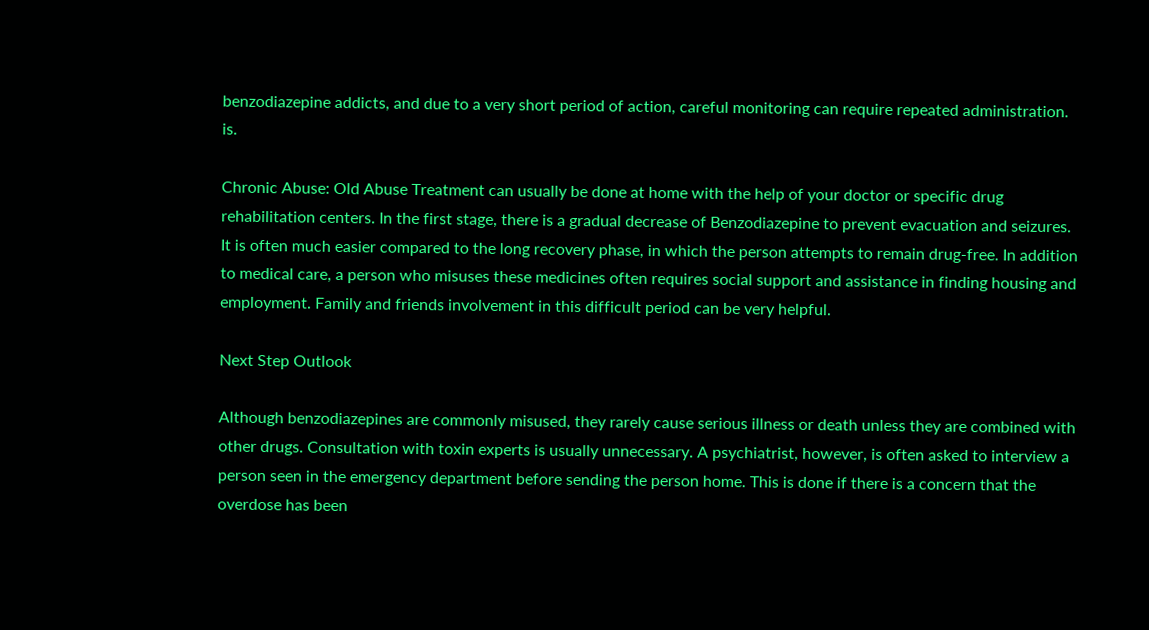benzodiazepine addicts, and due to a very short period of action, careful monitoring can require repeated administration. is.

Chronic Abuse: Old Abuse Treatment can usually be done at home with the help of your doctor or specific drug rehabilitation centers. In the first stage, there is a gradual decrease of Benzodiazepine to prevent evacuation and seizures. It is often much easier compared to the long recovery phase, in which the person attempts to remain drug-free. In addition to medical care, a person who misuses these medicines often requires social support and assistance in finding housing and employment. Family and friends involvement in this difficult period can be very helpful.

Next Step Outlook

Although benzodiazepines are commonly misused, they rarely cause serious illness or death unless they are combined with other drugs. Consultation with toxin experts is usually unnecessary. A psychiatrist, however, is often asked to interview a person seen in the emergency department before sending the person home. This is done if there is a concern that the overdose has been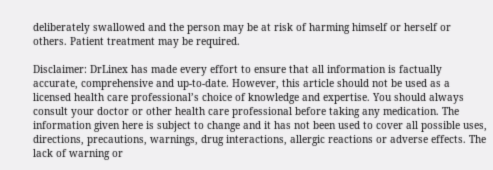deliberately swallowed and the person may be at risk of harming himself or herself or others. Patient treatment may be required.

Disclaimer: DrLinex has made every effort to ensure that all information is factually accurate, comprehensive and up-to-date. However, this article should not be used as a licensed health care professional’s choice of knowledge and expertise. You should always consult your doctor or other health care professional before taking any medication. The information given here is subject to change and it has not been used to cover all possible uses, directions, precautions, warnings, drug interactions, allergic reactions or adverse effects. The lack of warning or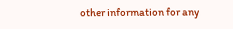other information for any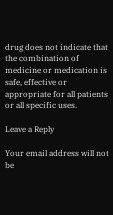drug does not indicate that the combination of medicine or medication is safe, effective or appropriate for all patients or all specific uses.

Leave a Reply

Your email address will not be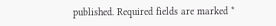published. Required fields are marked *